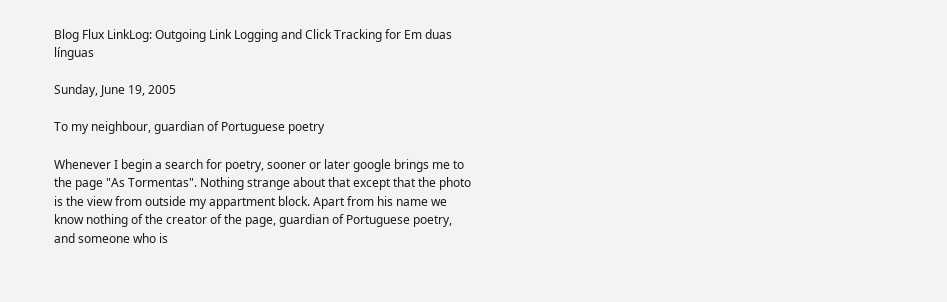Blog Flux LinkLog: Outgoing Link Logging and Click Tracking for Em duas línguas

Sunday, June 19, 2005

To my neighbour, guardian of Portuguese poetry

Whenever I begin a search for poetry, sooner or later google brings me to the page "As Tormentas". Nothing strange about that except that the photo is the view from outside my appartment block. Apart from his name we know nothing of the creator of the page, guardian of Portuguese poetry, and someone who is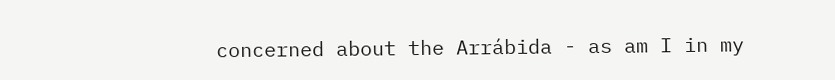concerned about the Arrábida - as am I in my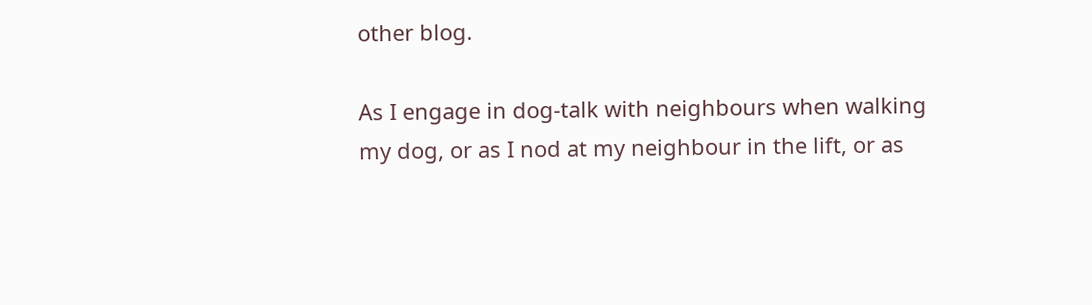other blog.

As I engage in dog-talk with neighbours when walking my dog, or as I nod at my neighbour in the lift, or as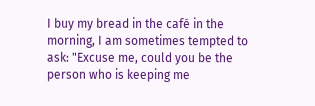I buy my bread in the café in the morning, I am sometimes tempted to ask: "Excuse me, could you be the person who is keeping me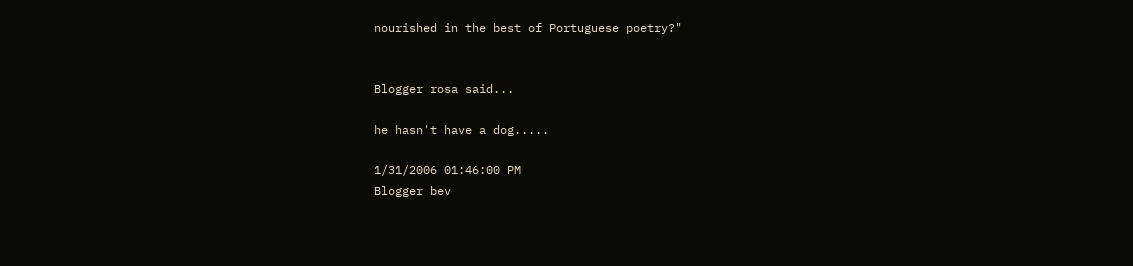nourished in the best of Portuguese poetry?"


Blogger rosa said...

he hasn't have a dog.....

1/31/2006 01:46:00 PM
Blogger bev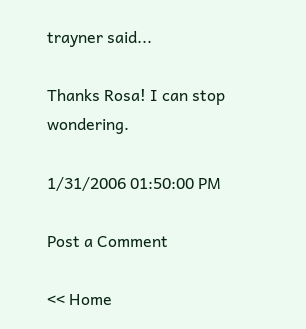trayner said...

Thanks Rosa! I can stop wondering.

1/31/2006 01:50:00 PM

Post a Comment

<< Home